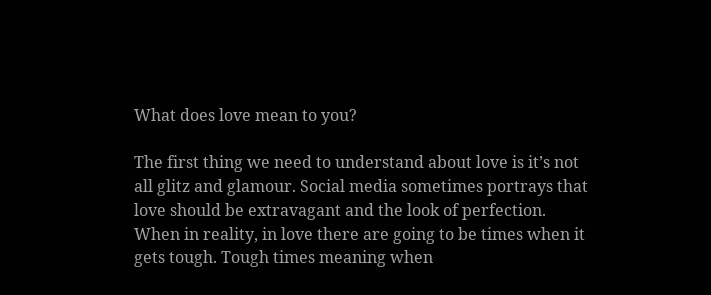What does love mean to you?

The first thing we need to understand about love is it’s not all glitz and glamour. Social media sometimes portrays that love should be extravagant and the look of perfection. When in reality, in love there are going to be times when it gets tough. Tough times meaning when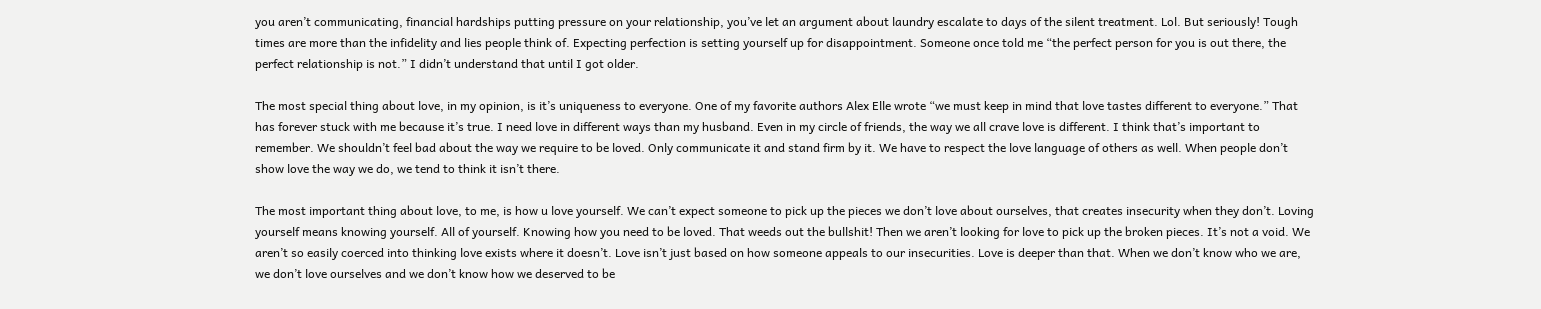you aren’t communicating, financial hardships putting pressure on your relationship, you’ve let an argument about laundry escalate to days of the silent treatment. Lol. But seriously! Tough times are more than the infidelity and lies people think of. Expecting perfection is setting yourself up for disappointment. Someone once told me “the perfect person for you is out there, the perfect relationship is not.” I didn’t understand that until I got older.

The most special thing about love, in my opinion, is it’s uniqueness to everyone. One of my favorite authors Alex Elle wrote “we must keep in mind that love tastes different to everyone.” That has forever stuck with me because it’s true. I need love in different ways than my husband. Even in my circle of friends, the way we all crave love is different. I think that’s important to remember. We shouldn’t feel bad about the way we require to be loved. Only communicate it and stand firm by it. We have to respect the love language of others as well. When people don’t show love the way we do, we tend to think it isn’t there.

The most important thing about love, to me, is how u love yourself. We can’t expect someone to pick up the pieces we don’t love about ourselves, that creates insecurity when they don’t. Loving yourself means knowing yourself. All of yourself. Knowing how you need to be loved. That weeds out the bullshit! Then we aren’t looking for love to pick up the broken pieces. It’s not a void. We aren’t so easily coerced into thinking love exists where it doesn’t. Love isn’t just based on how someone appeals to our insecurities. Love is deeper than that. When we don’t know who we are, we don’t love ourselves and we don’t know how we deserved to be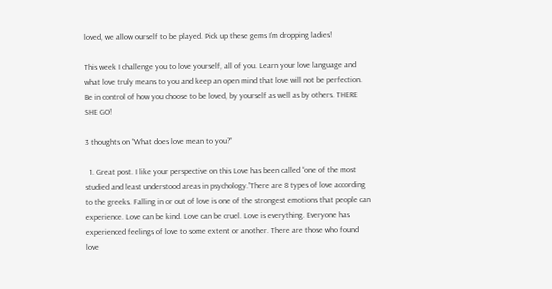loved, we allow ourself to be played. Pick up these gems I’m dropping ladies!

This week I challenge you to love yourself, all of you. Learn your love language and what love truly means to you and keep an open mind that love will not be perfection. Be in control of how you choose to be loved, by yourself as well as by others. THERE SHE GO!

3 thoughts on “What does love mean to you?”

  1. Great post. I like your perspective on this Love has been called “one of the most studied and least understood areas in psychology.”There are 8 types of love according to the greeks. Falling in or out of love is one of the strongest emotions that people can experience. Love can be kind. Love can be cruel. Love is everything. Everyone has experienced feelings of love to some extent or another. There are those who found love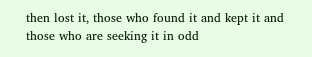then lost it, those who found it and kept it and those who are seeking it in odd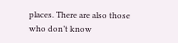places. There are also those who don’t know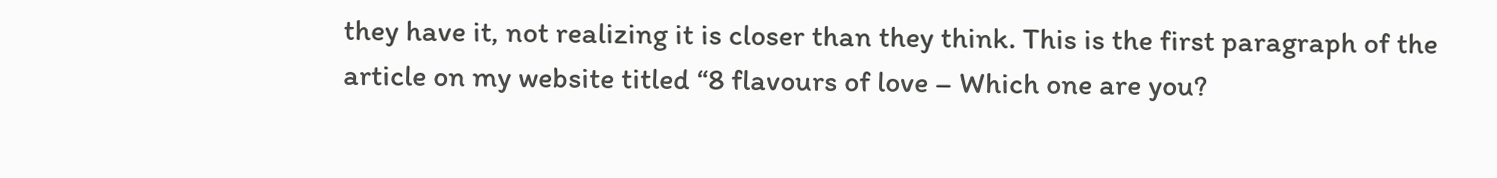they have it, not realizing it is closer than they think. This is the first paragraph of the article on my website titled “8 flavours of love – Which one are you?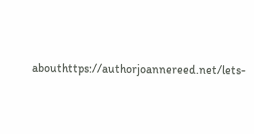abouthttps://authorjoannereed.net/lets-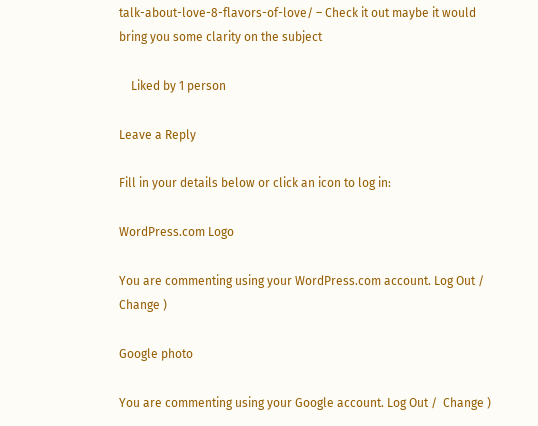talk-about-love-8-flavors-of-love/ – Check it out maybe it would bring you some clarity on the subject

    Liked by 1 person

Leave a Reply

Fill in your details below or click an icon to log in:

WordPress.com Logo

You are commenting using your WordPress.com account. Log Out /  Change )

Google photo

You are commenting using your Google account. Log Out /  Change )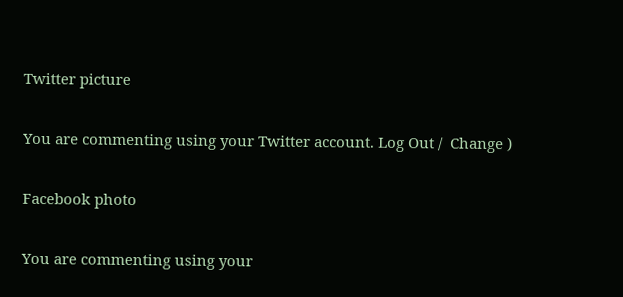Twitter picture

You are commenting using your Twitter account. Log Out /  Change )

Facebook photo

You are commenting using your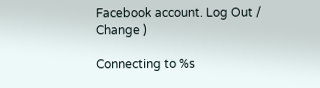Facebook account. Log Out /  Change )

Connecting to %s